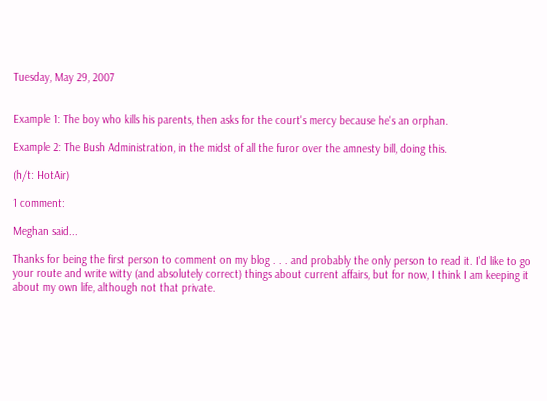Tuesday, May 29, 2007


Example 1: The boy who kills his parents, then asks for the court's mercy because he's an orphan.

Example 2: The Bush Administration, in the midst of all the furor over the amnesty bill, doing this.

(h/t: HotAir)

1 comment:

Meghan said...

Thanks for being the first person to comment on my blog . . . and probably the only person to read it. I'd like to go your route and write witty (and absolutely correct) things about current affairs, but for now, I think I am keeping it about my own life, although not that private.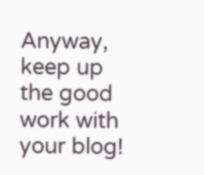Anyway, keep up the good work with your blog!